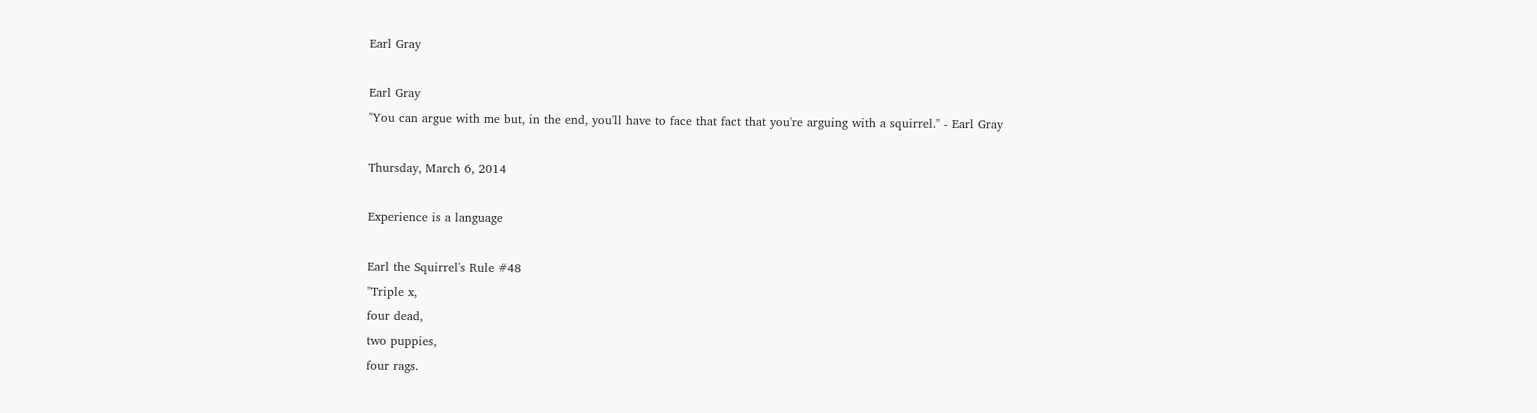Earl Gray

Earl Gray
"You can argue with me but, in the end, you'll have to face that fact that you're arguing with a squirrel." - Earl Gray

Thursday, March 6, 2014

Experience is a language

Earl the Squirrel's Rule #48
"Triple x,
four dead,
two puppies,
four rags.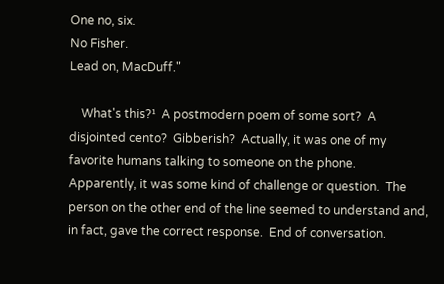One no, six.
No Fisher.
Lead on, MacDuff."

    What's this?¹  A postmodern poem of some sort?  A disjointed cento?  Gibberish?  Actually, it was one of my favorite humans talking to someone on the phone.  Apparently, it was some kind of challenge or question.  The person on the other end of the line seemed to understand and, in fact, gave the correct response.  End of conversation.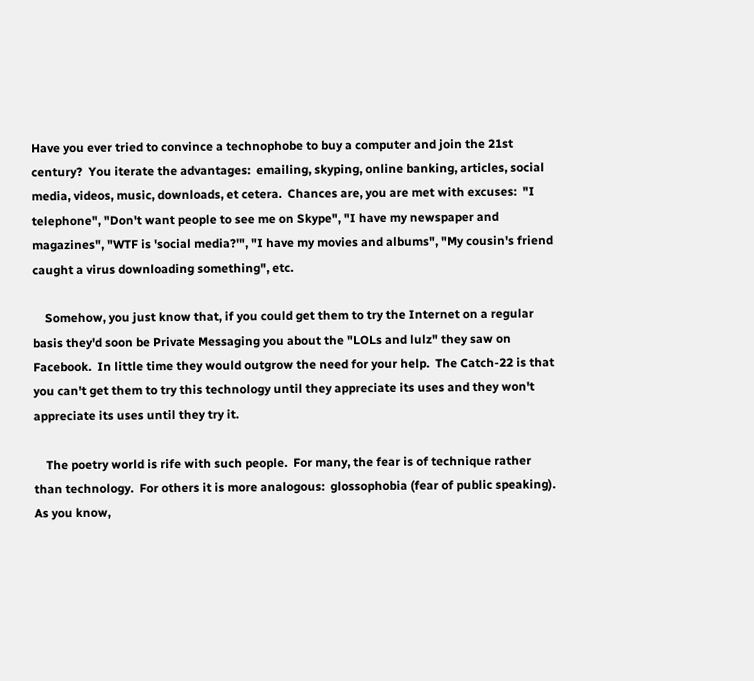Have you ever tried to convince a technophobe to buy a computer and join the 21st century?  You iterate the advantages:  emailing, skyping, online banking, articles, social media, videos, music, downloads, et cetera.  Chances are, you are met with excuses:  "I telephone", "Don't want people to see me on Skype", "I have my newspaper and magazines", "WTF is 'social media?'", "I have my movies and albums", "My cousin's friend caught a virus downloading something", etc.

    Somehow, you just know that, if you could get them to try the Internet on a regular basis they'd soon be Private Messaging you about the "LOLs and lulz" they saw on Facebook.  In little time they would outgrow the need for your help.  The Catch-22 is that you can't get them to try this technology until they appreciate its uses and they won't appreciate its uses until they try it.

    The poetry world is rife with such people.  For many, the fear is of technique rather than technology.  For others it is more analogous:  glossophobia (fear of public speaking).  As you know,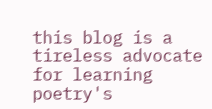this blog is a tireless advocate for learning poetry's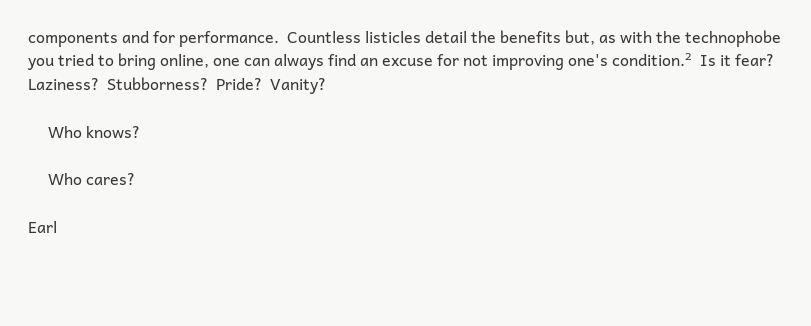components and for performance.  Countless listicles detail the benefits but, as with the technophobe you tried to bring online, one can always find an excuse for not improving one's condition.²  Is it fear?  Laziness?  Stubborness?  Pride?  Vanity?

     Who knows?

     Who cares?

Earl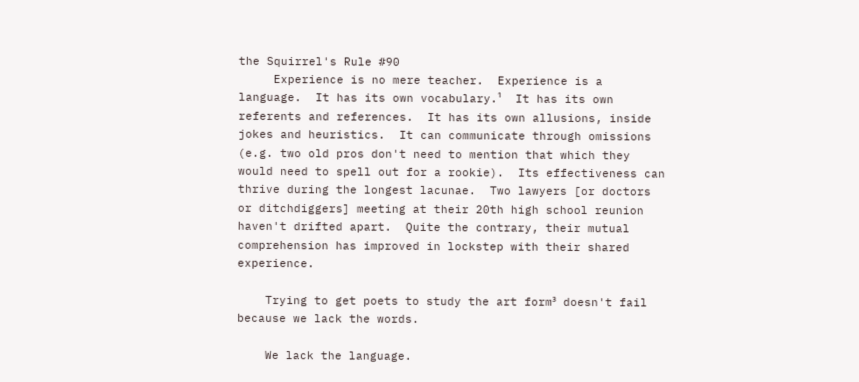the Squirrel's Rule #90
     Experience is no mere teacher.  Experience is a language.  It has its own vocabulary.¹  It has its own referents and references.  It has its own allusions, inside jokes and heuristics.  It can communicate through omissions (e.g. two old pros don't need to mention that which they would need to spell out for a rookie).  Its effectiveness can thrive during the longest lacunae.  Two lawyers [or doctors or ditchdiggers] meeting at their 20th high school reunion haven't drifted apart.  Quite the contrary, their mutual comprehension has improved in lockstep with their shared experience.

    Trying to get poets to study the art form³ doesn't fail because we lack the words.

    We lack the language.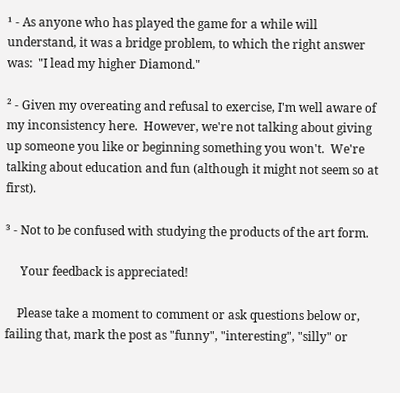¹ - As anyone who has played the game for a while will understand, it was a bridge problem, to which the right answer was:  "I lead my higher Diamond."

² - Given my overeating and refusal to exercise, I'm well aware of my inconsistency here.  However, we're not talking about giving up someone you like or beginning something you won't.  We're talking about education and fun (although it might not seem so at first).

³ - Not to be confused with studying the products of the art form.

     Your feedback is appreciated!

    Please take a moment to comment or ask questions below or, failing that, mark the post as "funny", "interesting", "silly" or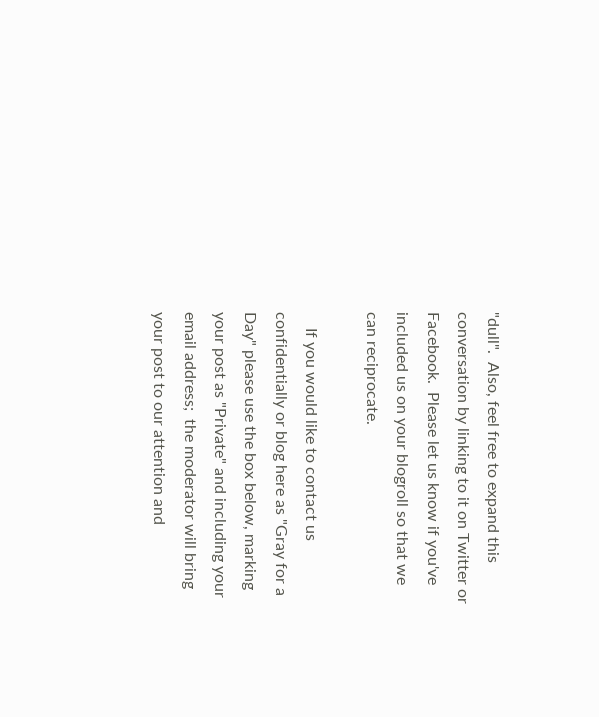"dull".  Also, feel free to expand this conversation by linking to it on Twitter or Facebook.  Please let us know if you've included us on your blogroll so that we can reciprocate.

    If you would like to contact us confidentially or blog here as "Gray for a Day" please use the box below, marking your post as "Private" and including your email address;  the moderator will bring your post to our attention and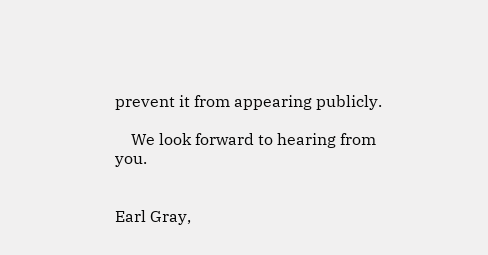prevent it from appearing publicly.

    We look forward to hearing from you.


Earl Gray,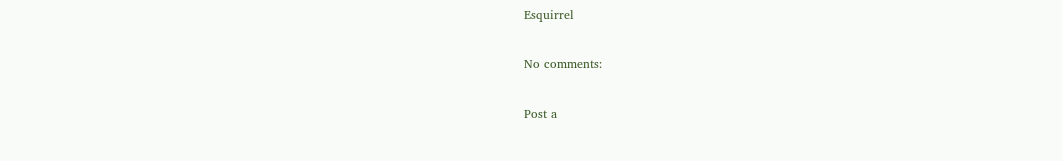Esquirrel

No comments:

Post a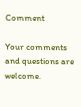Comment

Your comments and questions are welcome.